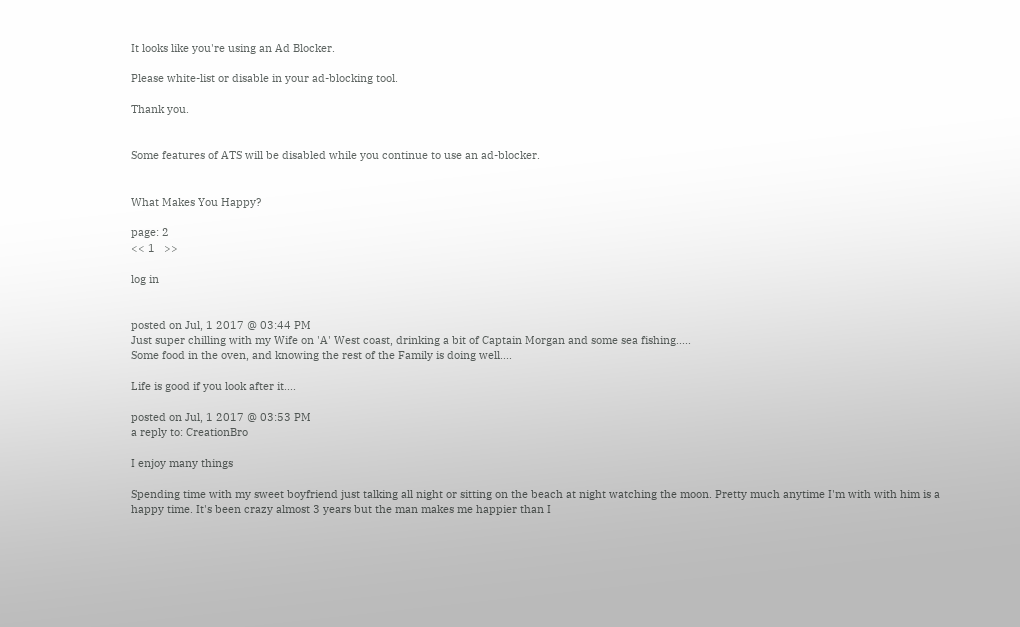It looks like you're using an Ad Blocker.

Please white-list or disable in your ad-blocking tool.

Thank you.


Some features of ATS will be disabled while you continue to use an ad-blocker.


What Makes You Happy?

page: 2
<< 1   >>

log in


posted on Jul, 1 2017 @ 03:44 PM
Just super chilling with my Wife on 'A' West coast, drinking a bit of Captain Morgan and some sea fishing.....
Some food in the oven, and knowing the rest of the Family is doing well....

Life is good if you look after it....

posted on Jul, 1 2017 @ 03:53 PM
a reply to: CreationBro

I enjoy many things

Spending time with my sweet boyfriend just talking all night or sitting on the beach at night watching the moon. Pretty much anytime I'm with with him is a happy time. It's been crazy almost 3 years but the man makes me happier than I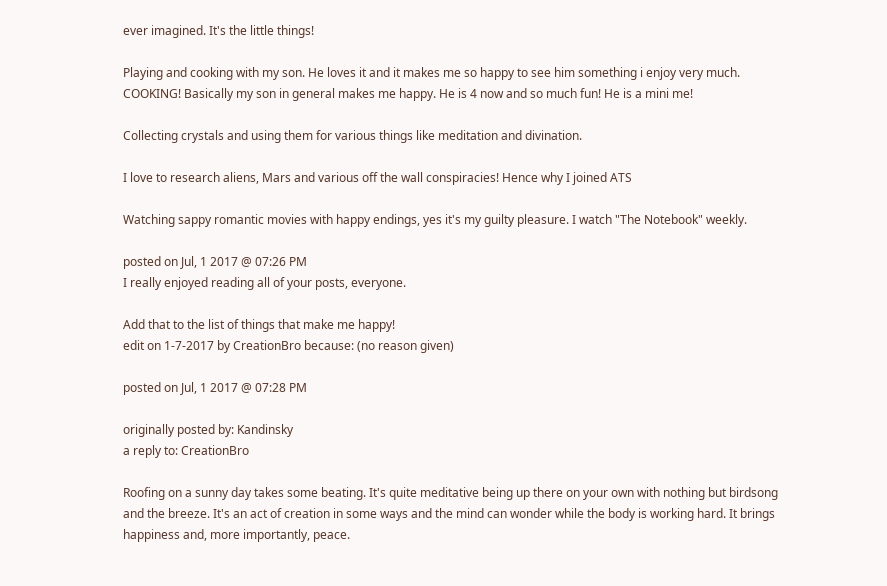ever imagined. It's the little things!

Playing and cooking with my son. He loves it and it makes me so happy to see him something i enjoy very much.
COOKING! Basically my son in general makes me happy. He is 4 now and so much fun! He is a mini me!

Collecting crystals and using them for various things like meditation and divination.

I love to research aliens, Mars and various off the wall conspiracies! Hence why I joined ATS

Watching sappy romantic movies with happy endings, yes it's my guilty pleasure. I watch "The Notebook" weekly.

posted on Jul, 1 2017 @ 07:26 PM
I really enjoyed reading all of your posts, everyone.

Add that to the list of things that make me happy!
edit on 1-7-2017 by CreationBro because: (no reason given)

posted on Jul, 1 2017 @ 07:28 PM

originally posted by: Kandinsky
a reply to: CreationBro

Roofing on a sunny day takes some beating. It's quite meditative being up there on your own with nothing but birdsong and the breeze. It's an act of creation in some ways and the mind can wonder while the body is working hard. It brings happiness and, more importantly, peace.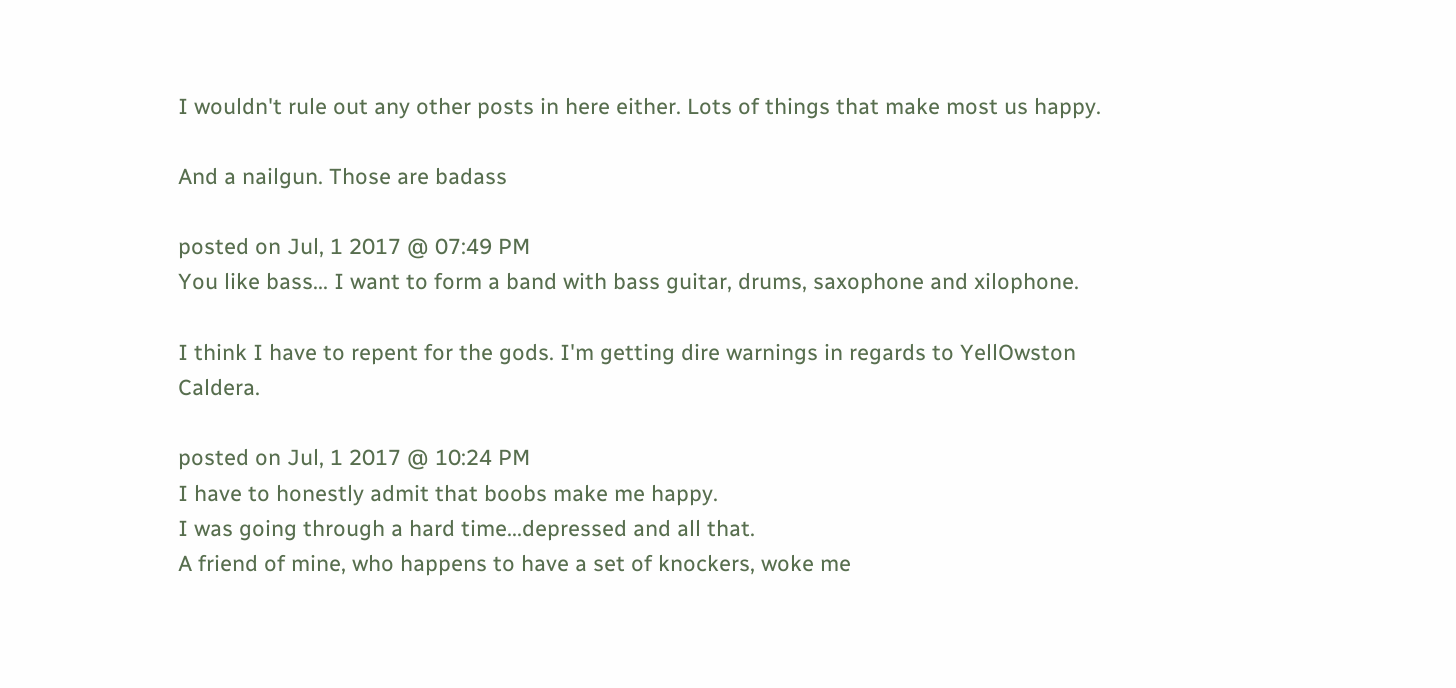I wouldn't rule out any other posts in here either. Lots of things that make most us happy.

And a nailgun. Those are badass

posted on Jul, 1 2017 @ 07:49 PM
You like bass... I want to form a band with bass guitar, drums, saxophone and xilophone.

I think I have to repent for the gods. I'm getting dire warnings in regards to YellOwston Caldera.

posted on Jul, 1 2017 @ 10:24 PM
I have to honestly admit that boobs make me happy.
I was going through a hard time...depressed and all that.
A friend of mine, who happens to have a set of knockers, woke me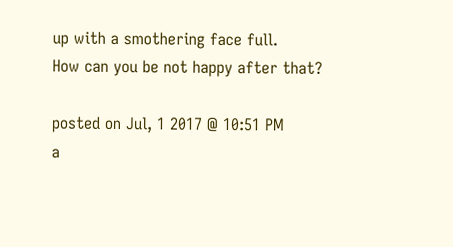up with a smothering face full.
How can you be not happy after that?

posted on Jul, 1 2017 @ 10:51 PM
a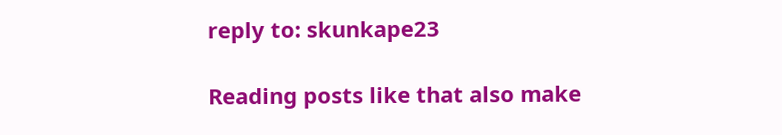reply to: skunkape23

Reading posts like that also make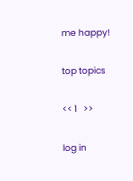me happy!

top topics

<< 1   >>

log in